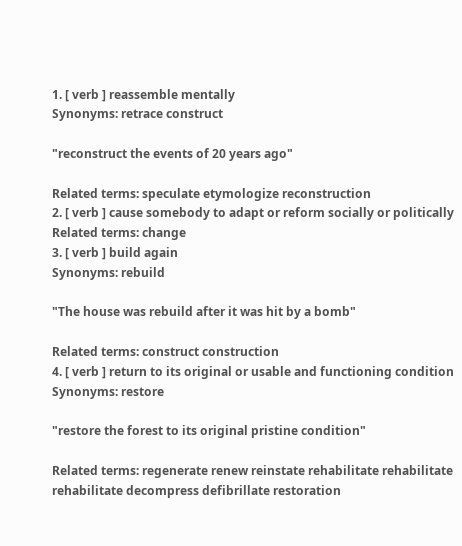1. [ verb ] reassemble mentally
Synonyms: retrace construct

"reconstruct the events of 20 years ago"

Related terms: speculate etymologize reconstruction
2. [ verb ] cause somebody to adapt or reform socially or politically
Related terms: change
3. [ verb ] build again
Synonyms: rebuild

"The house was rebuild after it was hit by a bomb"

Related terms: construct construction
4. [ verb ] return to its original or usable and functioning condition
Synonyms: restore

"restore the forest to its original pristine condition"

Related terms: regenerate renew reinstate rehabilitate rehabilitate rehabilitate decompress defibrillate restoration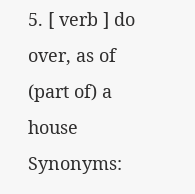5. [ verb ] do over, as of (part of) a house
Synonyms: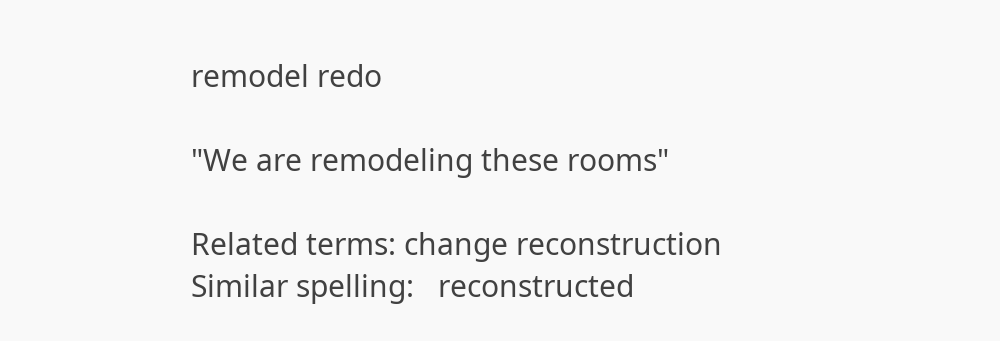remodel redo

"We are remodeling these rooms"

Related terms: change reconstruction
Similar spelling:   reconstructed